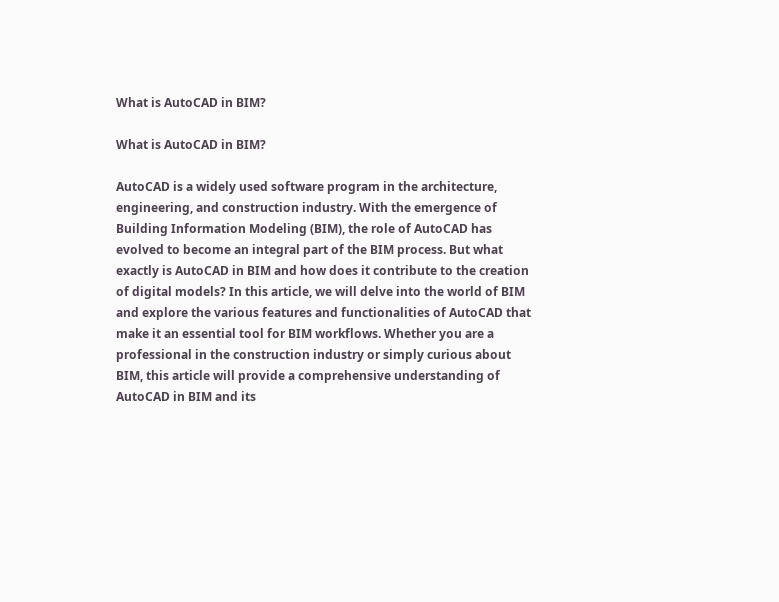What is AutoCAD in BIM?

What is AutoCAD in BIM?

AutoCAD is a widely used software program in the architecture, engineering, and construction industry. With the emergence of Building Information Modeling (BIM), the role of AutoCAD has evolved to become an integral part of the BIM process. But what exactly is AutoCAD in BIM and how does it contribute to the creation of digital models? In this article, we will delve into the world of BIM and explore the various features and functionalities of AutoCAD that make it an essential tool for BIM workflows. Whether you are a professional in the construction industry or simply curious about BIM, this article will provide a comprehensive understanding of AutoCAD in BIM and its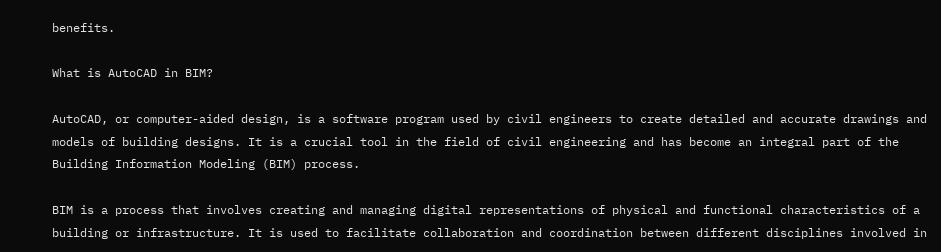benefits.

What is AutoCAD in BIM?

AutoCAD, or computer-aided design, is a software program used by civil engineers to create detailed and accurate drawings and models of building designs. It is a crucial tool in the field of civil engineering and has become an integral part of the Building Information Modeling (BIM) process.

BIM is a process that involves creating and managing digital representations of physical and functional characteristics of a building or infrastructure. It is used to facilitate collaboration and coordination between different disciplines involved in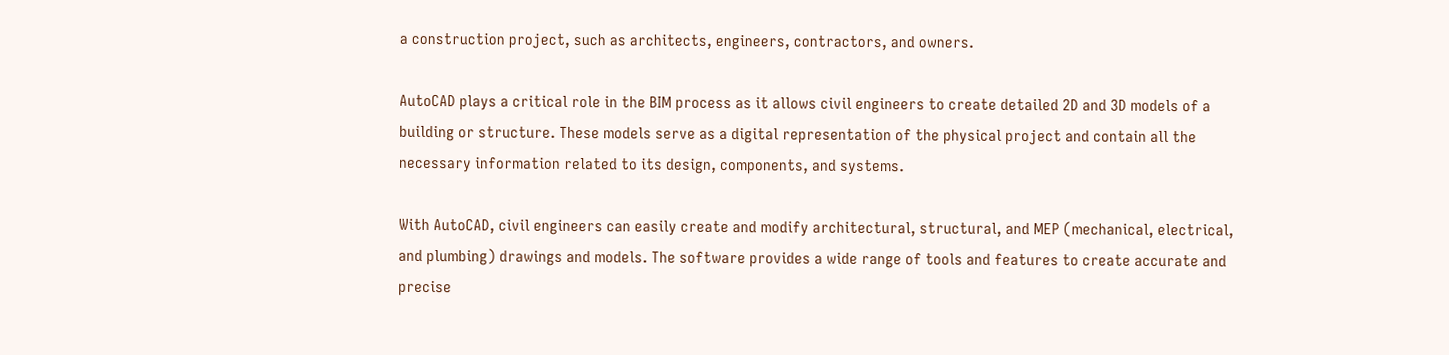a construction project, such as architects, engineers, contractors, and owners.

AutoCAD plays a critical role in the BIM process as it allows civil engineers to create detailed 2D and 3D models of a building or structure. These models serve as a digital representation of the physical project and contain all the necessary information related to its design, components, and systems.

With AutoCAD, civil engineers can easily create and modify architectural, structural, and MEP (mechanical, electrical, and plumbing) drawings and models. The software provides a wide range of tools and features to create accurate and precise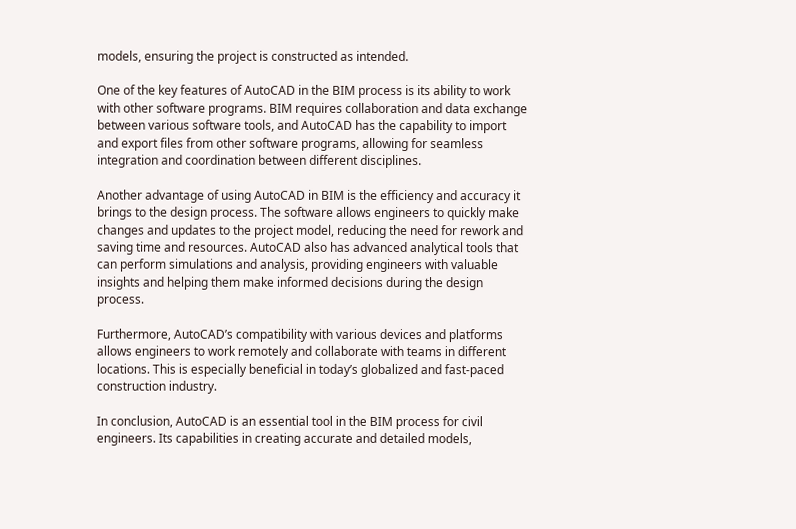models, ensuring the project is constructed as intended.

One of the key features of AutoCAD in the BIM process is its ability to work with other software programs. BIM requires collaboration and data exchange between various software tools, and AutoCAD has the capability to import and export files from other software programs, allowing for seamless integration and coordination between different disciplines.

Another advantage of using AutoCAD in BIM is the efficiency and accuracy it brings to the design process. The software allows engineers to quickly make changes and updates to the project model, reducing the need for rework and saving time and resources. AutoCAD also has advanced analytical tools that can perform simulations and analysis, providing engineers with valuable insights and helping them make informed decisions during the design process.

Furthermore, AutoCAD’s compatibility with various devices and platforms allows engineers to work remotely and collaborate with teams in different locations. This is especially beneficial in today’s globalized and fast-paced construction industry.

In conclusion, AutoCAD is an essential tool in the BIM process for civil engineers. Its capabilities in creating accurate and detailed models,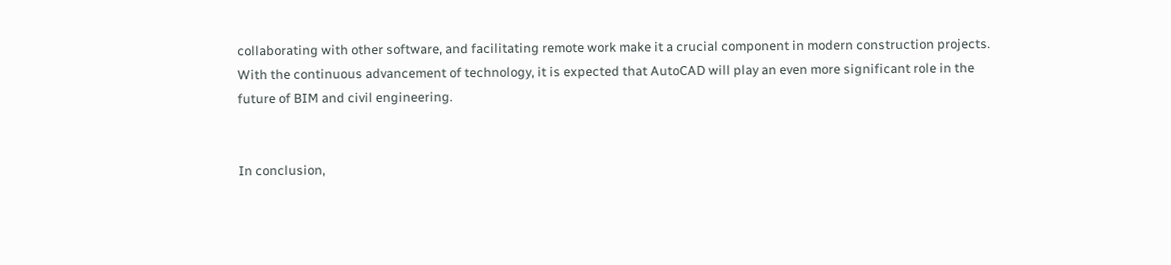collaborating with other software, and facilitating remote work make it a crucial component in modern construction projects. With the continuous advancement of technology, it is expected that AutoCAD will play an even more significant role in the future of BIM and civil engineering.


In conclusion,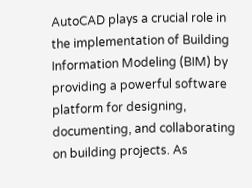AutoCAD plays a crucial role in the implementation of Building Information Modeling (BIM) by providing a powerful software platform for designing, documenting, and collaborating on building projects. As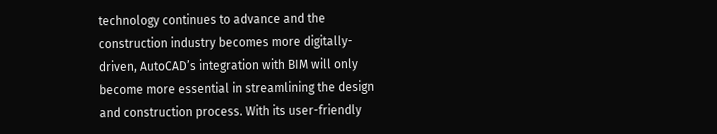technology continues to advance and the construction industry becomes more digitally-driven, AutoCAD’s integration with BIM will only become more essential in streamlining the design and construction process. With its user-friendly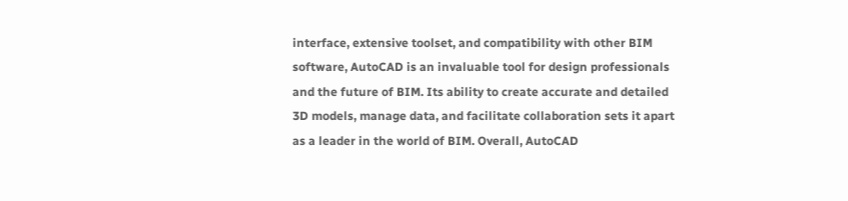interface, extensive toolset, and compatibility with other BIM software, AutoCAD is an invaluable tool for design professionals and the future of BIM. Its ability to create accurate and detailed 3D models, manage data, and facilitate collaboration sets it apart as a leader in the world of BIM. Overall, AutoCAD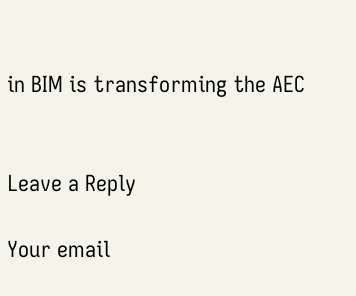in BIM is transforming the AEC


Leave a Reply

Your email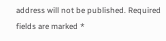address will not be published. Required fields are marked *